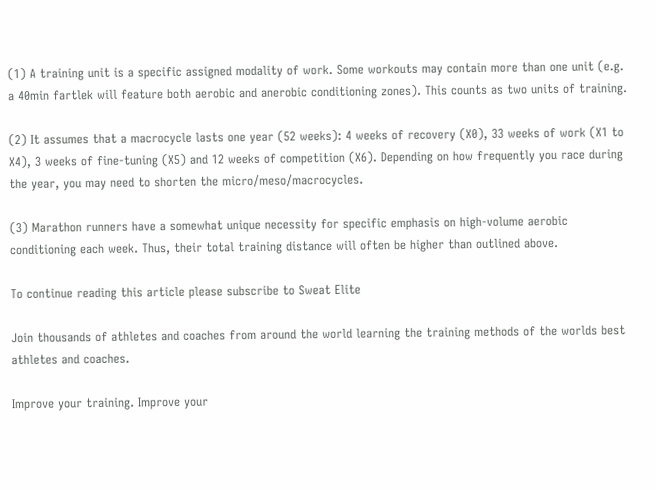(1) A training unit is a specific assigned modality of work. Some workouts may contain more than one unit (e.g. a 40min fartlek will feature both aerobic and anerobic conditioning zones). This counts as two units of training.

(2) It assumes that a macrocycle lasts one year (52 weeks): 4 weeks of recovery (X0), 33 weeks of work (X1 to X4), 3 weeks of fine-tuning (X5) and 12 weeks of competition (X6). Depending on how frequently you race during the year, you may need to shorten the micro/meso/macrocycles.

(3) Marathon runners have a somewhat unique necessity for specific emphasis on high-volume aerobic conditioning each week. Thus, their total training distance will often be higher than outlined above.

To continue reading this article please subscribe to Sweat Elite

Join thousands of athletes and coaches from around the world learning the training methods of the worlds best athletes and coaches.

Improve your training. Improve your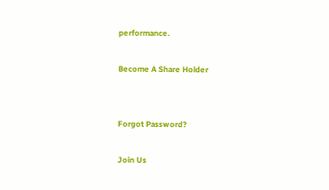performance.

Become A Share Holder


Forgot Password?

Join Us